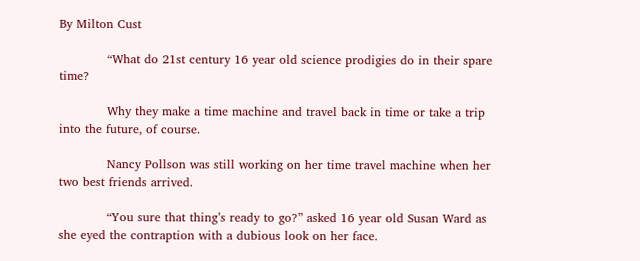By Milton Cust

            “What do 21st century 16 year old science prodigies do in their spare time?

            Why they make a time machine and travel back in time or take a trip into the future, of course.

            Nancy Pollson was still working on her time travel machine when her two best friends arrived.

            “You sure that thing’s ready to go?” asked 16 year old Susan Ward as she eyed the contraption with a dubious look on her face.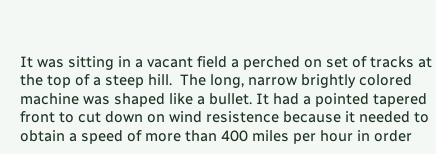It was sitting in a vacant field a perched on set of tracks at the top of a steep hill.  The long, narrow brightly colored machine was shaped like a bullet. It had a pointed tapered front to cut down on wind resistence because it needed to obtain a speed of more than 400 miles per hour in order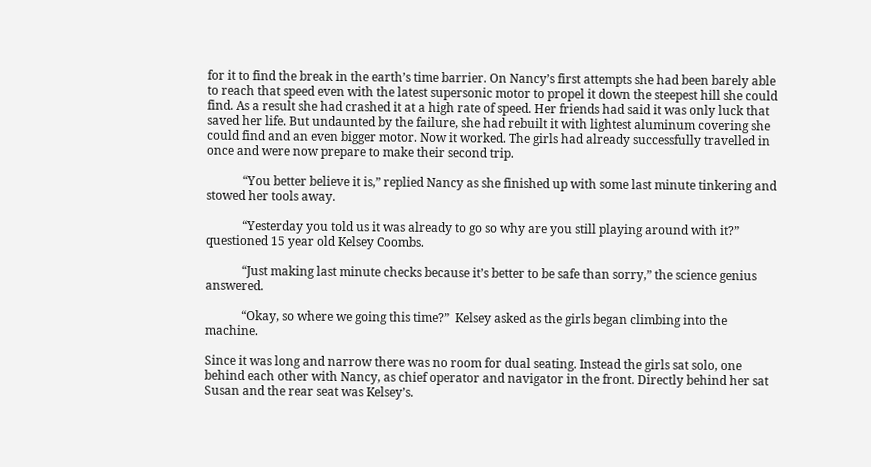for it to find the break in the earth’s time barrier. On Nancy’s first attempts she had been barely able to reach that speed even with the latest supersonic motor to propel it down the steepest hill she could find. As a result she had crashed it at a high rate of speed. Her friends had said it was only luck that saved her life. But undaunted by the failure, she had rebuilt it with lightest aluminum covering she could find and an even bigger motor. Now it worked. The girls had already successfully travelled in once and were now prepare to make their second trip.

            “You better believe it is,” replied Nancy as she finished up with some last minute tinkering and stowed her tools away.

            “Yesterday you told us it was already to go so why are you still playing around with it?” questioned 15 year old Kelsey Coombs.

            “Just making last minute checks because it’s better to be safe than sorry,” the science genius answered.

            “Okay, so where we going this time?”  Kelsey asked as the girls began climbing into the machine.

Since it was long and narrow there was no room for dual seating. Instead the girls sat solo, one behind each other with Nancy, as chief operator and navigator in the front. Directly behind her sat Susan and the rear seat was Kelsey’s.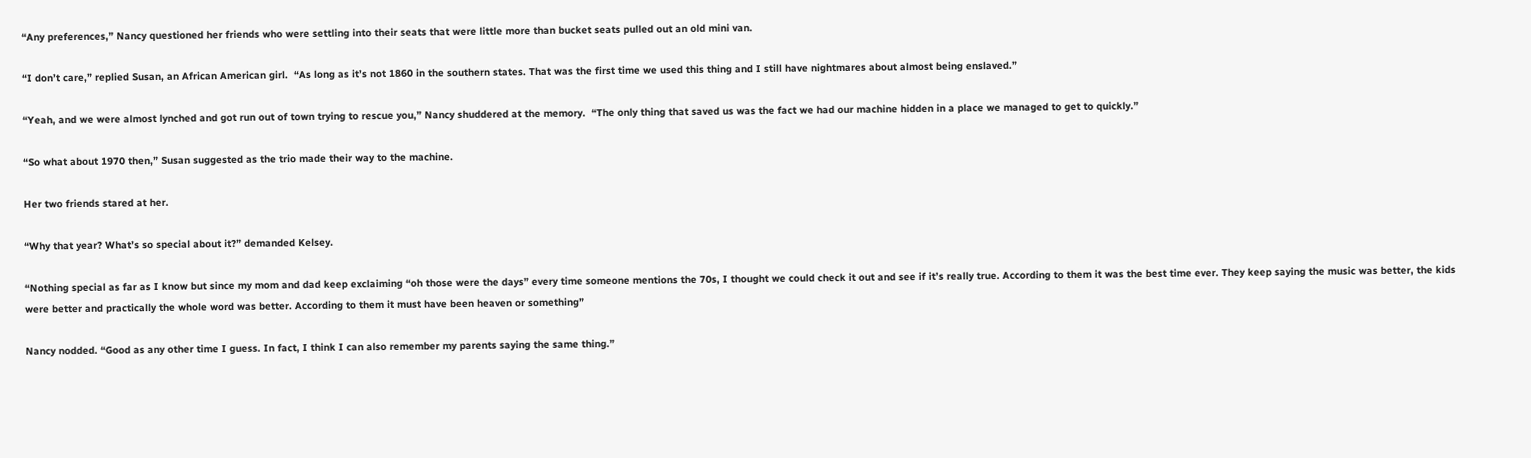“Any preferences,” Nancy questioned her friends who were settling into their seats that were little more than bucket seats pulled out an old mini van.

“I don’t care,” replied Susan, an African American girl.  “As long as it’s not 1860 in the southern states. That was the first time we used this thing and I still have nightmares about almost being enslaved.”

“Yeah, and we were almost lynched and got run out of town trying to rescue you,” Nancy shuddered at the memory.  “The only thing that saved us was the fact we had our machine hidden in a place we managed to get to quickly.”

“So what about 1970 then,” Susan suggested as the trio made their way to the machine.

Her two friends stared at her.

“Why that year? What’s so special about it?” demanded Kelsey.

“Nothing special as far as I know but since my mom and dad keep exclaiming “oh those were the days” every time someone mentions the 70s, I thought we could check it out and see if it’s really true. According to them it was the best time ever. They keep saying the music was better, the kids were better and practically the whole word was better. According to them it must have been heaven or something”

Nancy nodded. “Good as any other time I guess. In fact, I think I can also remember my parents saying the same thing.”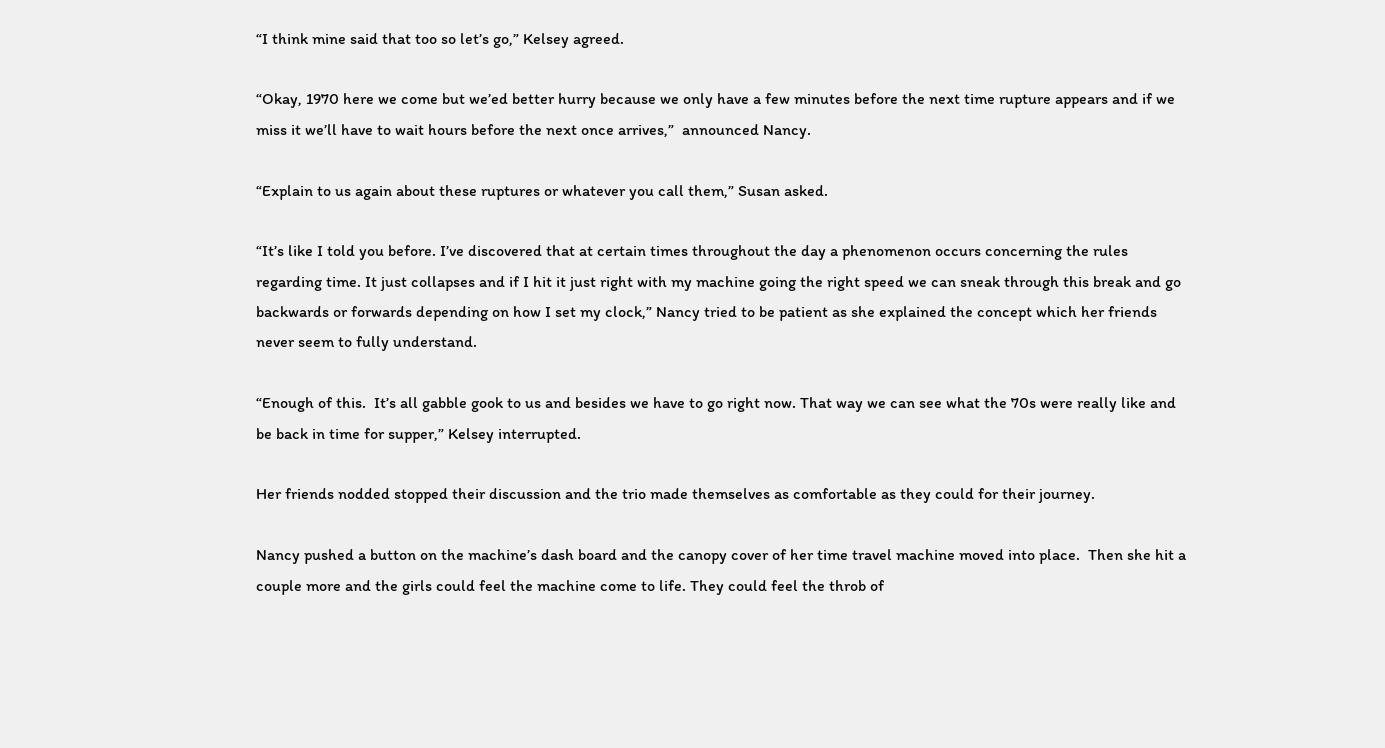“I think mine said that too so let’s go,” Kelsey agreed.

“Okay, 1970 here we come but we’ed better hurry because we only have a few minutes before the next time rupture appears and if we miss it we’ll have to wait hours before the next once arrives,”  announced Nancy.

“Explain to us again about these ruptures or whatever you call them,” Susan asked.

“It’s like I told you before. I’ve discovered that at certain times throughout the day a phenomenon occurs concerning the rules regarding time. It just collapses and if I hit it just right with my machine going the right speed we can sneak through this break and go backwards or forwards depending on how I set my clock,” Nancy tried to be patient as she explained the concept which her friends never seem to fully understand.

“Enough of this.  It’s all gabble gook to us and besides we have to go right now. That way we can see what the 70s were really like and be back in time for supper,” Kelsey interrupted.

Her friends nodded stopped their discussion and the trio made themselves as comfortable as they could for their journey.

Nancy pushed a button on the machine’s dash board and the canopy cover of her time travel machine moved into place.  Then she hit a couple more and the girls could feel the machine come to life. They could feel the throb of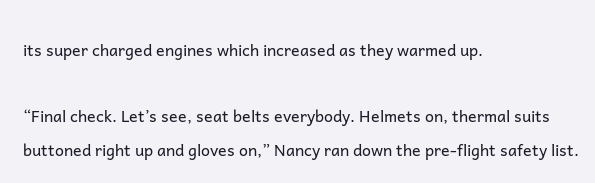its super charged engines which increased as they warmed up.

“Final check. Let’s see, seat belts everybody. Helmets on, thermal suits buttoned right up and gloves on,” Nancy ran down the pre-flight safety list.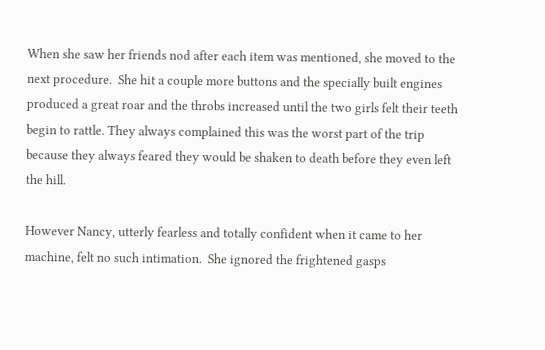When she saw her friends nod after each item was mentioned, she moved to the next procedure.  She hit a couple more buttons and the specially built engines produced a great roar and the throbs increased until the two girls felt their teeth begin to rattle. They always complained this was the worst part of the trip because they always feared they would be shaken to death before they even left the hill.

However Nancy, utterly fearless and totally confident when it came to her machine, felt no such intimation.  She ignored the frightened gasps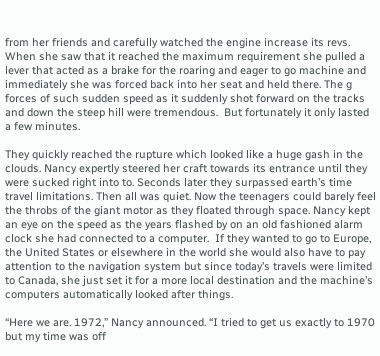from her friends and carefully watched the engine increase its revs. When she saw that it reached the maximum requirement she pulled a lever that acted as a brake for the roaring and eager to go machine and immediately she was forced back into her seat and held there. The g forces of such sudden speed as it suddenly shot forward on the tracks and down the steep hill were tremendous.  But fortunately it only lasted a few minutes.

They quickly reached the rupture which looked like a huge gash in the clouds. Nancy expertly steered her craft towards its entrance until they were sucked right into to. Seconds later they surpassed earth’s time travel limitations. Then all was quiet. Now the teenagers could barely feel the throbs of the giant motor as they floated through space. Nancy kept an eye on the speed as the years flashed by on an old fashioned alarm clock she had connected to a computer.  If they wanted to go to Europe, the United States or elsewhere in the world she would also have to pay attention to the navigation system but since today’s travels were limited to Canada, she just set it for a more local destination and the machine’s computers automatically looked after things.

“Here we are. 1972,” Nancy announced. “I tried to get us exactly to 1970 but my time was off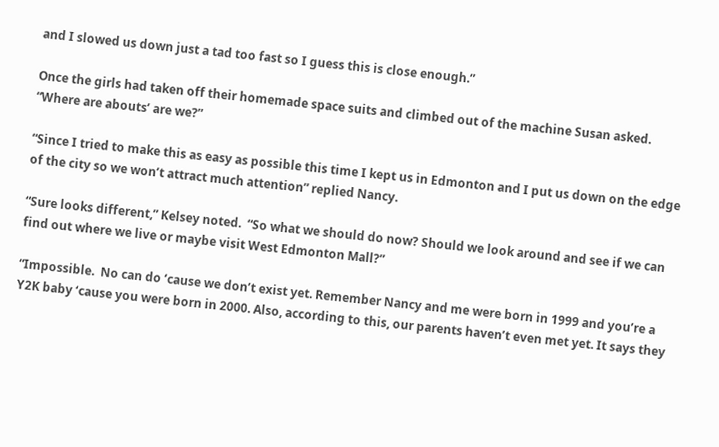and I slowed us down just a tad too fast so I guess this is close enough.”

Once the girls had taken off their homemade space suits and climbed out of the machine Susan asked. “Where are abouts’ are we?”

“Since I tried to make this as easy as possible this time I kept us in Edmonton and I put us down on the edge of the city so we won’t attract much attention” replied Nancy.

“Sure looks different,” Kelsey noted.  “So what we should do now? Should we look around and see if we can find out where we live or maybe visit West Edmonton Mall?”

“Impossible.  No can do ‘cause we don’t exist yet. Remember Nancy and me were born in 1999 and you’re a Y2K baby ‘cause you were born in 2000. Also, according to this, our parents haven’t even met yet. It says they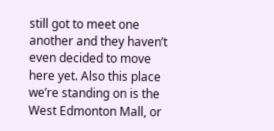still got to meet one another and they haven’t even decided to move here yet. Also this place we’re standing on is the West Edmonton Mall, or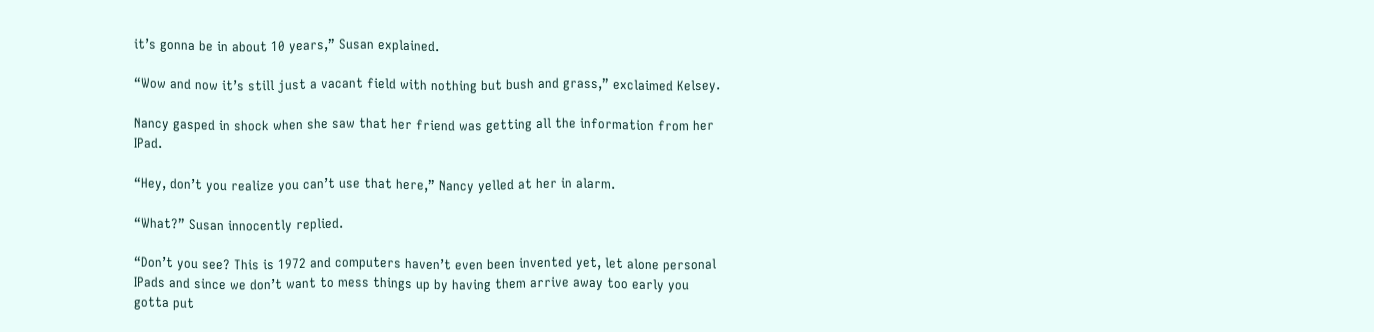it’s gonna be in about 10 years,” Susan explained.

“Wow and now it’s still just a vacant field with nothing but bush and grass,” exclaimed Kelsey.

Nancy gasped in shock when she saw that her friend was getting all the information from her IPad.

“Hey, don’t you realize you can’t use that here,” Nancy yelled at her in alarm.

“What?” Susan innocently replied.

“Don’t you see? This is 1972 and computers haven’t even been invented yet, let alone personal IPads and since we don’t want to mess things up by having them arrive away too early you gotta put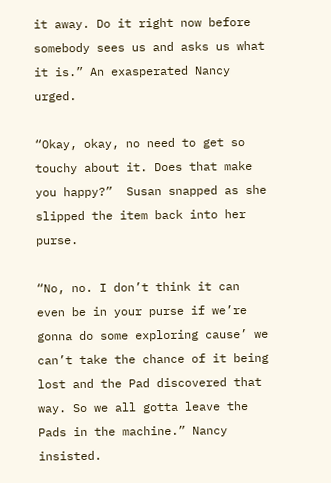it away. Do it right now before somebody sees us and asks us what it is.” An exasperated Nancy urged.

“Okay, okay, no need to get so touchy about it. Does that make you happy?”  Susan snapped as she slipped the item back into her purse.

“No, no. I don’t think it can even be in your purse if we’re gonna do some exploring cause’ we can’t take the chance of it being lost and the Pad discovered that way. So we all gotta leave the Pads in the machine.” Nancy insisted.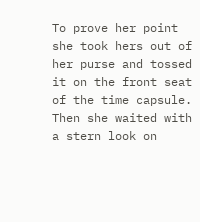To prove her point she took hers out of her purse and tossed it on the front seat of the time capsule. Then she waited with a stern look on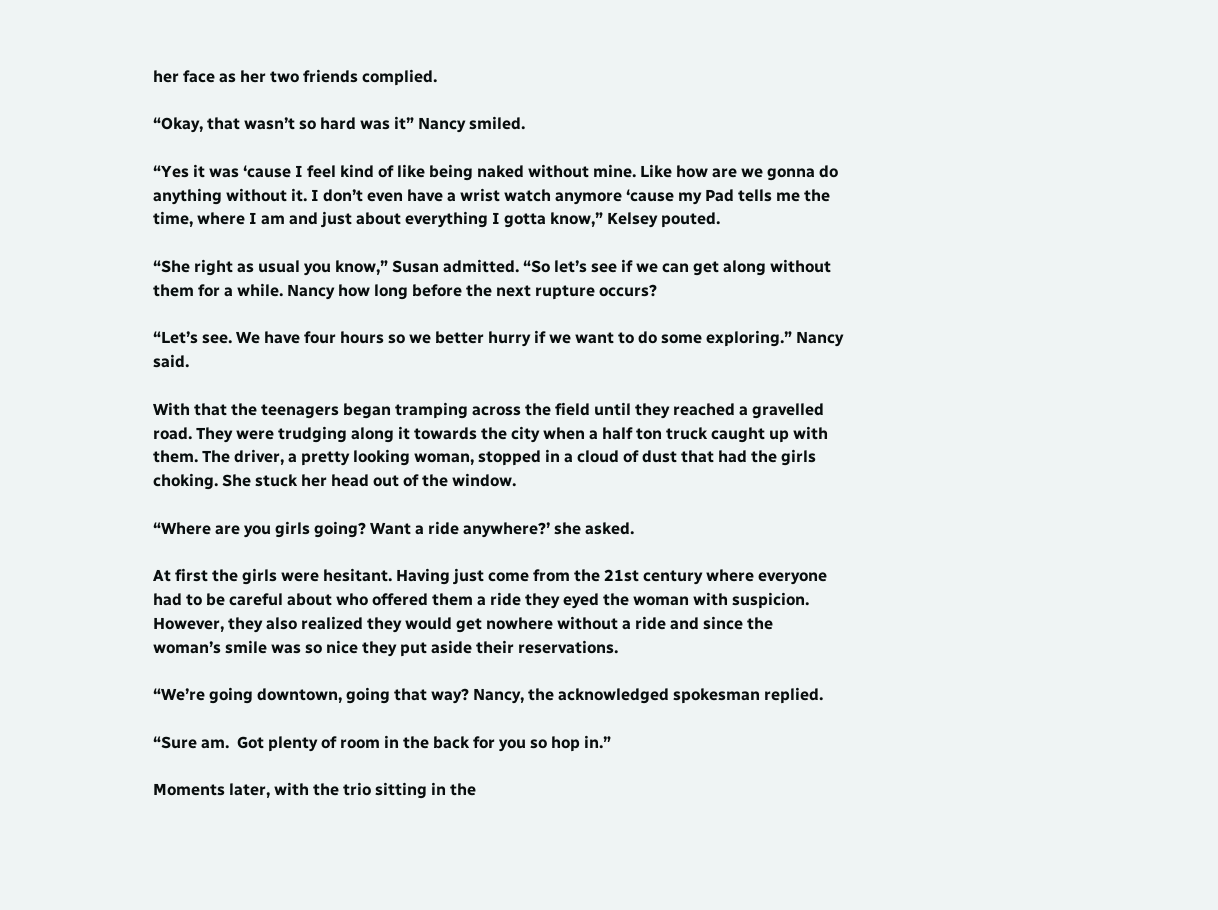her face as her two friends complied.

“Okay, that wasn’t so hard was it” Nancy smiled.

“Yes it was ‘cause I feel kind of like being naked without mine. Like how are we gonna do anything without it. I don’t even have a wrist watch anymore ‘cause my Pad tells me the time, where I am and just about everything I gotta know,” Kelsey pouted.

“She right as usual you know,” Susan admitted. “So let’s see if we can get along without them for a while. Nancy how long before the next rupture occurs?

“Let’s see. We have four hours so we better hurry if we want to do some exploring.” Nancy said.

With that the teenagers began tramping across the field until they reached a gravelled road. They were trudging along it towards the city when a half ton truck caught up with them. The driver, a pretty looking woman, stopped in a cloud of dust that had the girls choking. She stuck her head out of the window.

“Where are you girls going? Want a ride anywhere?’ she asked.

At first the girls were hesitant. Having just come from the 21st century where everyone had to be careful about who offered them a ride they eyed the woman with suspicion. However, they also realized they would get nowhere without a ride and since the woman’s smile was so nice they put aside their reservations.

“We’re going downtown, going that way? Nancy, the acknowledged spokesman replied.

“Sure am.  Got plenty of room in the back for you so hop in.”

Moments later, with the trio sitting in the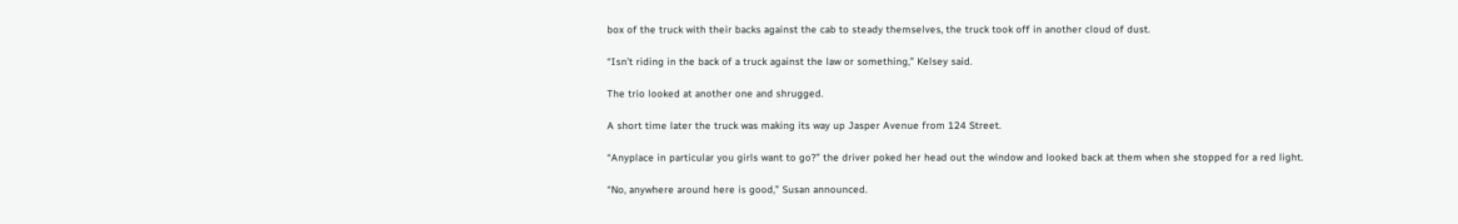box of the truck with their backs against the cab to steady themselves, the truck took off in another cloud of dust.

“Isn’t riding in the back of a truck against the law or something,” Kelsey said.

The trio looked at another one and shrugged.

A short time later the truck was making its way up Jasper Avenue from 124 Street.

“Anyplace in particular you girls want to go?” the driver poked her head out the window and looked back at them when she stopped for a red light.

“No, anywhere around here is good,” Susan announced.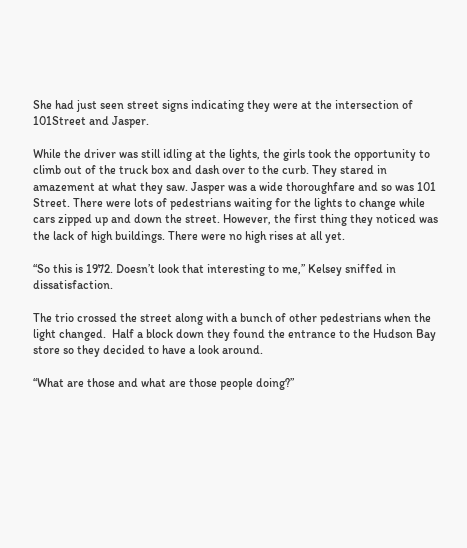She had just seen street signs indicating they were at the intersection of 101Street and Jasper.

While the driver was still idling at the lights, the girls took the opportunity to climb out of the truck box and dash over to the curb. They stared in amazement at what they saw. Jasper was a wide thoroughfare and so was 101 Street. There were lots of pedestrians waiting for the lights to change while cars zipped up and down the street. However, the first thing they noticed was the lack of high buildings. There were no high rises at all yet.

“So this is 1972. Doesn’t look that interesting to me,” Kelsey sniffed in dissatisfaction.

The trio crossed the street along with a bunch of other pedestrians when the light changed.  Half a block down they found the entrance to the Hudson Bay store so they decided to have a look around.

“What are those and what are those people doing?”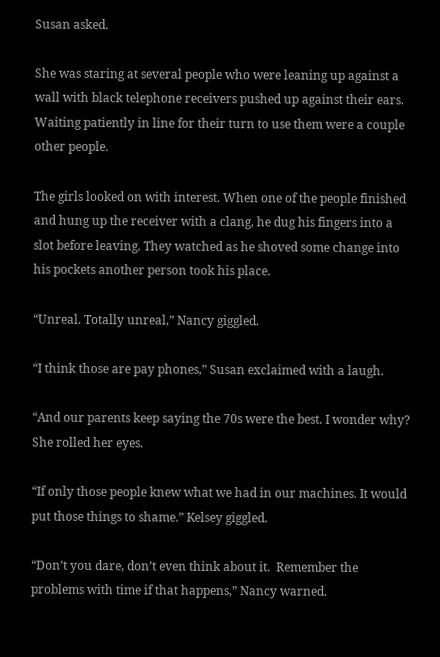Susan asked.

She was staring at several people who were leaning up against a wall with black telephone receivers pushed up against their ears. Waiting patiently in line for their turn to use them were a couple other people.

The girls looked on with interest. When one of the people finished and hung up the receiver with a clang, he dug his fingers into a slot before leaving. They watched as he shoved some change into his pockets another person took his place.

“Unreal. Totally unreal,” Nancy giggled.

“I think those are pay phones,” Susan exclaimed with a laugh.

“And our parents keep saying the 70s were the best. I wonder why? She rolled her eyes.

“If only those people knew what we had in our machines. It would put those things to shame.” Kelsey giggled.

“Don’t you dare, don’t even think about it.  Remember the problems with time if that happens,” Nancy warned.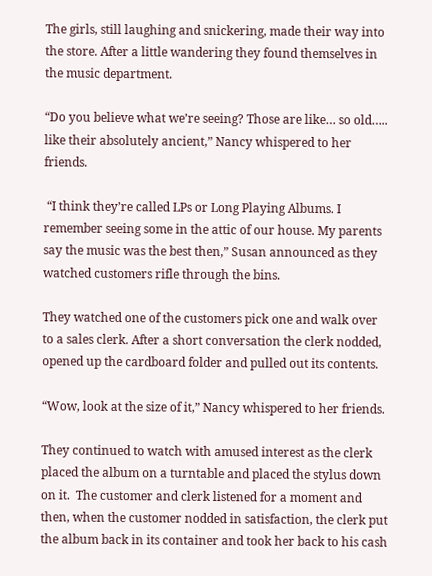The girls, still laughing and snickering, made their way into the store. After a little wandering they found themselves in the music department.

“Do you believe what we’re seeing? Those are like… so old….. like their absolutely ancient,” Nancy whispered to her friends.

 “I think they’re called LPs or Long Playing Albums. I remember seeing some in the attic of our house. My parents say the music was the best then,” Susan announced as they watched customers rifle through the bins.

They watched one of the customers pick one and walk over to a sales clerk. After a short conversation the clerk nodded, opened up the cardboard folder and pulled out its contents.

“Wow, look at the size of it,” Nancy whispered to her friends.

They continued to watch with amused interest as the clerk placed the album on a turntable and placed the stylus down on it.  The customer and clerk listened for a moment and then, when the customer nodded in satisfaction, the clerk put the album back in its container and took her back to his cash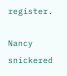register.

Nancy snickered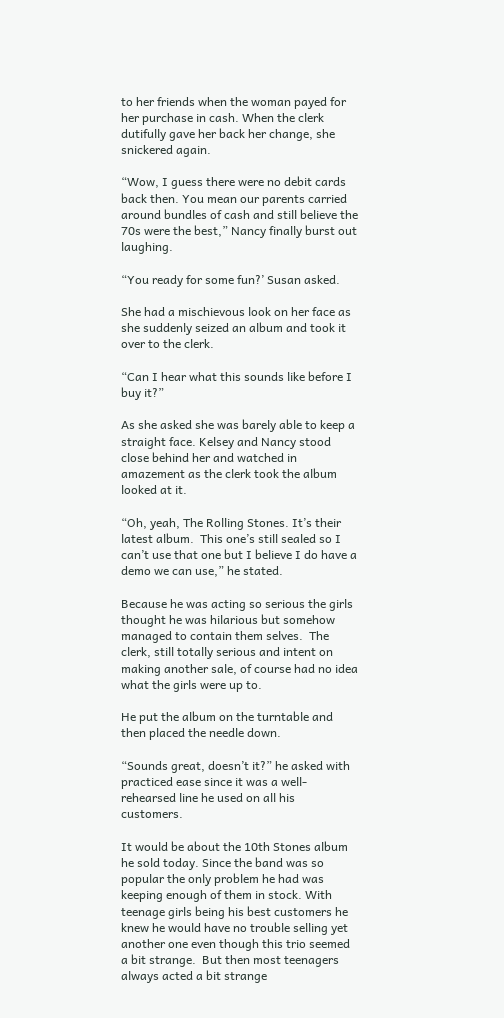to her friends when the woman payed for her purchase in cash. When the clerk dutifully gave her back her change, she snickered again.

“Wow, I guess there were no debit cards back then. You mean our parents carried around bundles of cash and still believe the 70s were the best,” Nancy finally burst out laughing.

“You ready for some fun?’ Susan asked.

She had a mischievous look on her face as she suddenly seized an album and took it over to the clerk.

“Can I hear what this sounds like before I buy it?”

As she asked she was barely able to keep a straight face. Kelsey and Nancy stood close behind her and watched in amazement as the clerk took the album looked at it.

“Oh, yeah, The Rolling Stones. It’s their latest album.  This one’s still sealed so I can’t use that one but I believe I do have a demo we can use,” he stated.

Because he was acting so serious the girls thought he was hilarious but somehow managed to contain them selves.  The clerk, still totally serious and intent on making another sale, of course had no idea what the girls were up to.

He put the album on the turntable and then placed the needle down.

“Sounds great, doesn’t it?” he asked with practiced ease since it was a well-rehearsed line he used on all his customers.

It would be about the 10th Stones album he sold today. Since the band was so popular the only problem he had was keeping enough of them in stock. With teenage girls being his best customers he knew he would have no trouble selling yet another one even though this trio seemed a bit strange.  But then most teenagers always acted a bit strange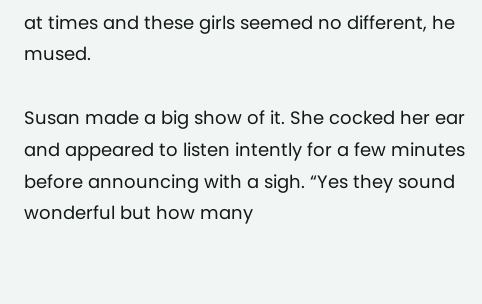at times and these girls seemed no different, he mused.

Susan made a big show of it. She cocked her ear and appeared to listen intently for a few minutes before announcing with a sigh. “Yes they sound wonderful but how many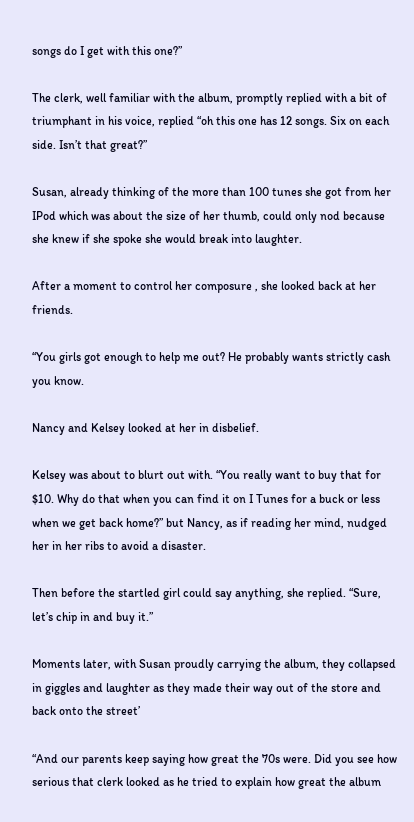songs do I get with this one?”

The clerk, well familiar with the album, promptly replied with a bit of triumphant in his voice, replied “oh this one has 12 songs. Six on each side. Isn’t that great?”

Susan, already thinking of the more than 100 tunes she got from her IPod which was about the size of her thumb, could only nod because she knew if she spoke she would break into laughter.

After a moment to control her composure , she looked back at her friends.

“You girls got enough to help me out? He probably wants strictly cash you know.

Nancy and Kelsey looked at her in disbelief.

Kelsey was about to blurt out with. “You really want to buy that for $10. Why do that when you can find it on I Tunes for a buck or less when we get back home?” but Nancy, as if reading her mind, nudged her in her ribs to avoid a disaster.

Then before the startled girl could say anything, she replied. “Sure, let’s chip in and buy it.”

Moments later, with Susan proudly carrying the album, they collapsed in giggles and laughter as they made their way out of the store and back onto the street’

“And our parents keep saying how great the 70s were. Did you see how serious that clerk looked as he tried to explain how great the album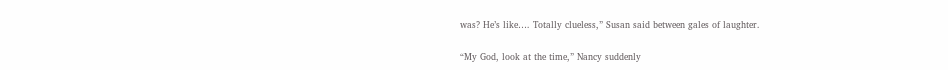was? He’s like…. Totally clueless,” Susan said between gales of laughter.

“My God, look at the time,” Nancy suddenly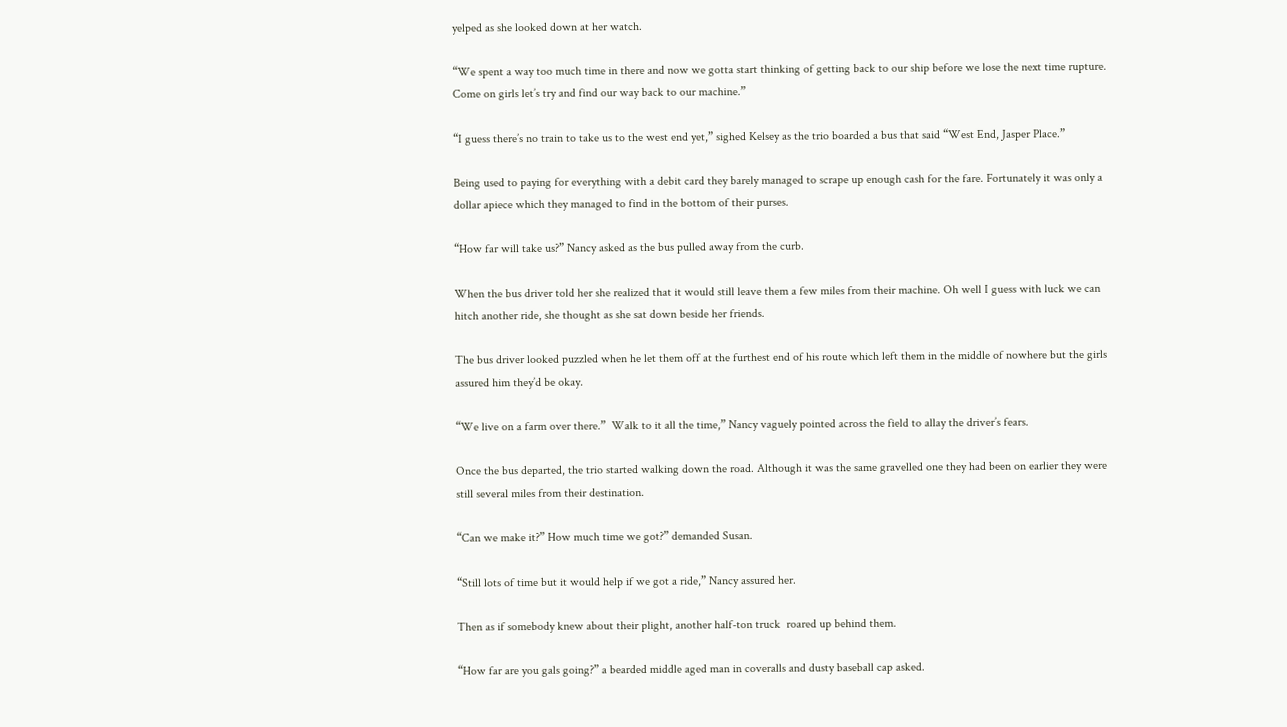yelped as she looked down at her watch.

“We spent a way too much time in there and now we gotta start thinking of getting back to our ship before we lose the next time rupture. Come on girls let’s try and find our way back to our machine.”

“I guess there’s no train to take us to the west end yet,” sighed Kelsey as the trio boarded a bus that said “West End, Jasper Place.”

Being used to paying for everything with a debit card they barely managed to scrape up enough cash for the fare. Fortunately it was only a dollar apiece which they managed to find in the bottom of their purses.

“How far will take us?” Nancy asked as the bus pulled away from the curb.

When the bus driver told her she realized that it would still leave them a few miles from their machine. Oh well I guess with luck we can hitch another ride, she thought as she sat down beside her friends.

The bus driver looked puzzled when he let them off at the furthest end of his route which left them in the middle of nowhere but the girls assured him they’d be okay.

“We live on a farm over there.”  Walk to it all the time,” Nancy vaguely pointed across the field to allay the driver’s fears.

Once the bus departed, the trio started walking down the road. Although it was the same gravelled one they had been on earlier they were still several miles from their destination.

“Can we make it?” How much time we got?” demanded Susan.

“Still lots of time but it would help if we got a ride,” Nancy assured her.

Then as if somebody knew about their plight, another half-ton truck  roared up behind them.

“How far are you gals going?” a bearded middle aged man in coveralls and dusty baseball cap asked.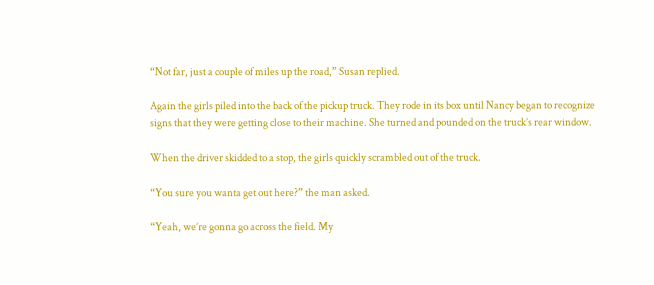“Not far, just a couple of miles up the road,” Susan replied.

Again the girls piled into the back of the pickup truck. They rode in its box until Nancy began to recognize signs that they were getting close to their machine. She turned and pounded on the truck’s rear window.

When the driver skidded to a stop, the girls quickly scrambled out of the truck.

“You sure you wanta get out here?” the man asked.

“Yeah, we’re gonna go across the field. My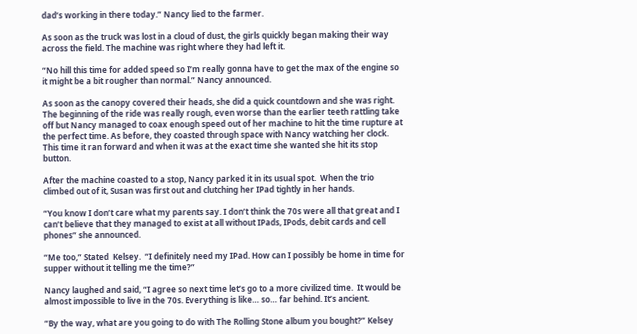dad’s working in there today.” Nancy lied to the farmer.

As soon as the truck was lost in a cloud of dust, the girls quickly began making their way across the field. The machine was right where they had left it.

“No hill this time for added speed so I’m really gonna have to get the max of the engine so it might be a bit rougher than normal.” Nancy announced.

As soon as the canopy covered their heads, she did a quick countdown and she was right. The beginning of the ride was really rough, even worse than the earlier teeth rattling take off but Nancy managed to coax enough speed out of her machine to hit the time rupture at the perfect time. As before, they coasted through space with Nancy watching her clock. This time it ran forward and when it was at the exact time she wanted she hit its stop button.

After the machine coasted to a stop, Nancy parked it in its usual spot.  When the trio climbed out of it, Susan was first out and clutching her IPad tightly in her hands.

“You know I don’t care what my parents say. I don’t think the 70s were all that great and I can’t believe that they managed to exist at all without IPads, IPods, debit cards and cell phones” she announced.

“Me too,” Stated  Kelsey.  “I definitely need my IPad. How can I possibly be home in time for supper without it telling me the time?”

Nancy laughed and said, “I agree so next time let’s go to a more civilized time.  It would be almost impossible to live in the 70s. Everything is like… so… far behind. It’s ancient.

“By the way, what are you going to do with The Rolling Stone album you bought?” Kelsey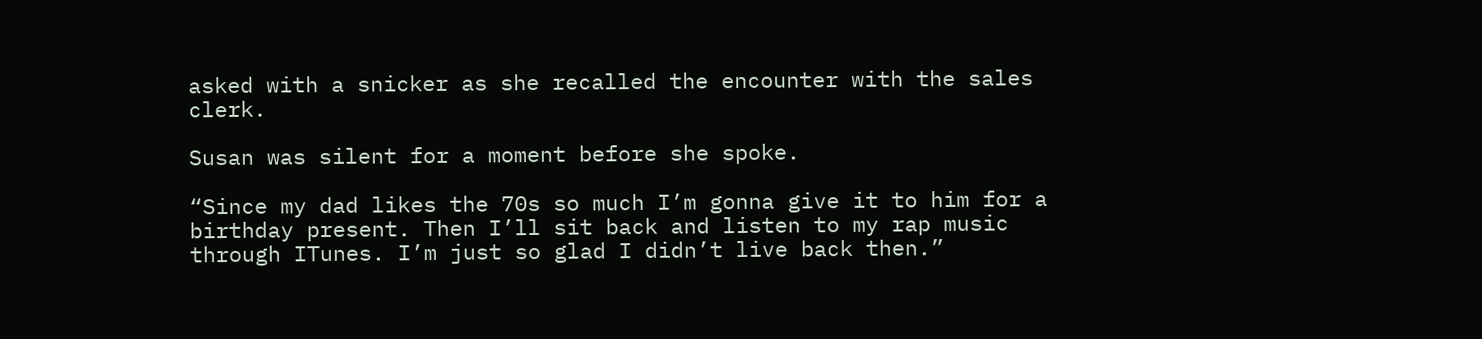asked with a snicker as she recalled the encounter with the sales clerk.

Susan was silent for a moment before she spoke.

“Since my dad likes the 70s so much I’m gonna give it to him for a birthday present. Then I’ll sit back and listen to my rap music through ITunes. I’m just so glad I didn’t live back then.”